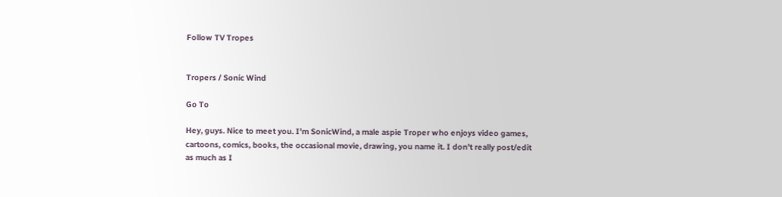Follow TV Tropes


Tropers / Sonic Wind

Go To

Hey, guys. Nice to meet you. I'm SonicWind, a male aspie Troper who enjoys video games, cartoons, comics, books, the occasional movie, drawing, you name it. I don't really post/edit as much as I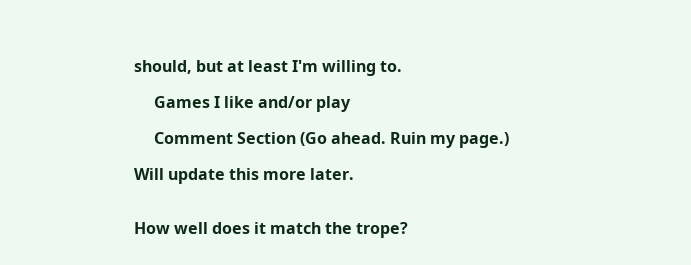should, but at least I'm willing to.

     Games I like and/or play

     Comment Section (Go ahead. Ruin my page.)

Will update this more later.


How well does it match the trope?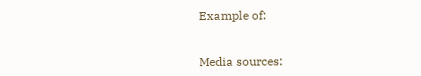Example of:


Media sources: